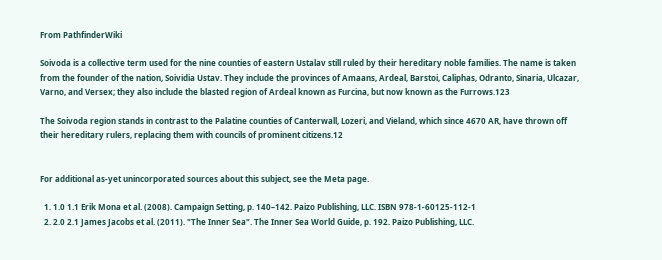From PathfinderWiki

Soivoda is a collective term used for the nine counties of eastern Ustalav still ruled by their hereditary noble families. The name is taken from the founder of the nation, Soividia Ustav. They include the provinces of Amaans, Ardeal, Barstoi, Caliphas, Odranto, Sinaria, Ulcazar, Varno, and Versex; they also include the blasted region of Ardeal known as Furcina, but now known as the Furrows.123

The Soivoda region stands in contrast to the Palatine counties of Canterwall, Lozeri, and Vieland, which since 4670 AR, have thrown off their hereditary rulers, replacing them with councils of prominent citizens.12


For additional as-yet unincorporated sources about this subject, see the Meta page.

  1. 1.0 1.1 Erik Mona et al. (2008). Campaign Setting, p. 140–142. Paizo Publishing, LLC. ISBN 978-1-60125-112-1
  2. 2.0 2.1 James Jacobs et al. (2011). "The Inner Sea". The Inner Sea World Guide, p. 192. Paizo Publishing, LLC.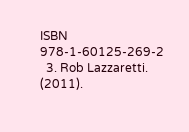ISBN 978-1-60125-269-2
  3. Rob Lazzaretti. (2011).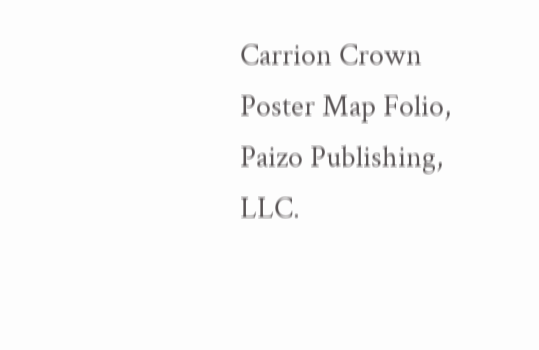Carrion Crown Poster Map Folio, Paizo Publishing, LLC.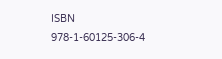ISBN 978-1-60125-306-4